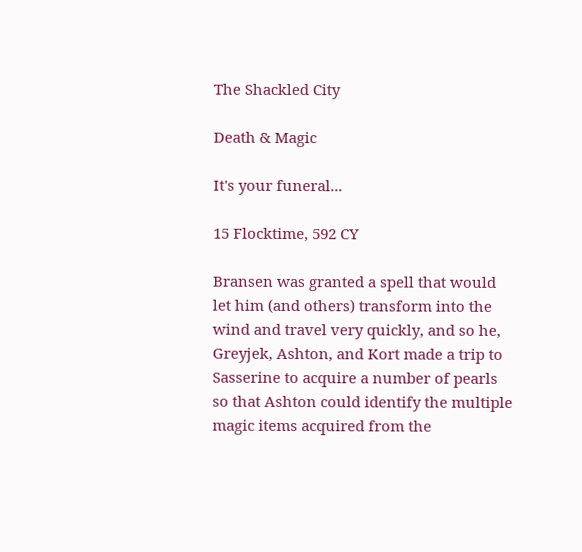The Shackled City

Death & Magic

It's your funeral...

15 Flocktime, 592 CY

Bransen was granted a spell that would let him (and others) transform into the wind and travel very quickly, and so he, Greyjek, Ashton, and Kort made a trip to Sasserine to acquire a number of pearls so that Ashton could identify the multiple magic items acquired from the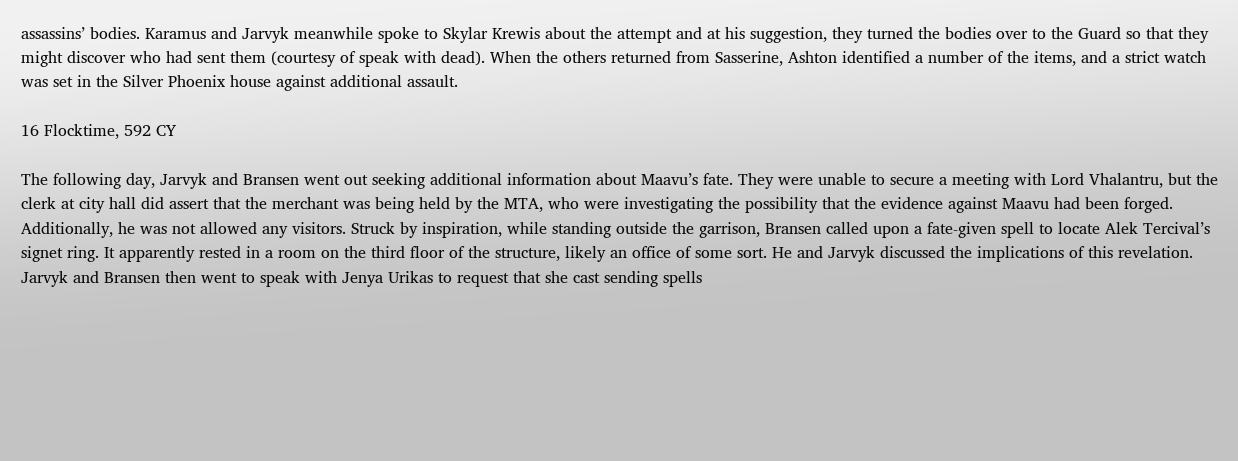assassins’ bodies. Karamus and Jarvyk meanwhile spoke to Skylar Krewis about the attempt and at his suggestion, they turned the bodies over to the Guard so that they might discover who had sent them (courtesy of speak with dead). When the others returned from Sasserine, Ashton identified a number of the items, and a strict watch was set in the Silver Phoenix house against additional assault.

16 Flocktime, 592 CY

The following day, Jarvyk and Bransen went out seeking additional information about Maavu’s fate. They were unable to secure a meeting with Lord Vhalantru, but the clerk at city hall did assert that the merchant was being held by the MTA, who were investigating the possibility that the evidence against Maavu had been forged. Additionally, he was not allowed any visitors. Struck by inspiration, while standing outside the garrison, Bransen called upon a fate-given spell to locate Alek Tercival’s signet ring. It apparently rested in a room on the third floor of the structure, likely an office of some sort. He and Jarvyk discussed the implications of this revelation. Jarvyk and Bransen then went to speak with Jenya Urikas to request that she cast sending spells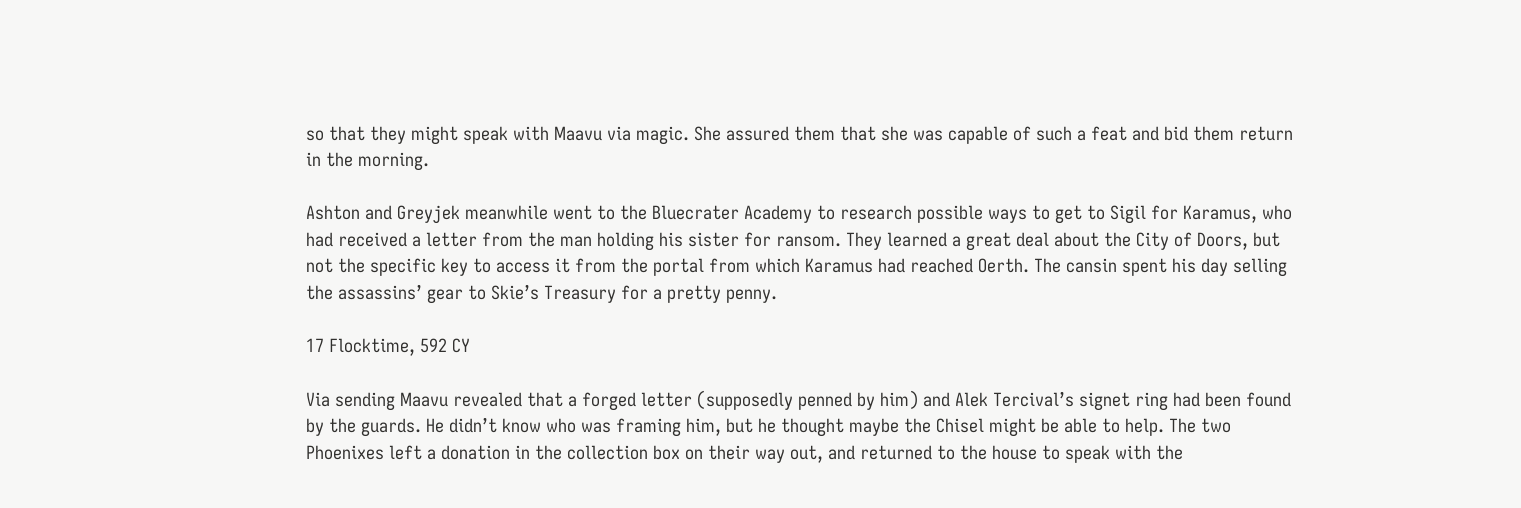so that they might speak with Maavu via magic. She assured them that she was capable of such a feat and bid them return in the morning.

Ashton and Greyjek meanwhile went to the Bluecrater Academy to research possible ways to get to Sigil for Karamus, who had received a letter from the man holding his sister for ransom. They learned a great deal about the City of Doors, but not the specific key to access it from the portal from which Karamus had reached Oerth. The cansin spent his day selling the assassins’ gear to Skie’s Treasury for a pretty penny.

17 Flocktime, 592 CY

Via sending Maavu revealed that a forged letter (supposedly penned by him) and Alek Tercival’s signet ring had been found by the guards. He didn’t know who was framing him, but he thought maybe the Chisel might be able to help. The two Phoenixes left a donation in the collection box on their way out, and returned to the house to speak with the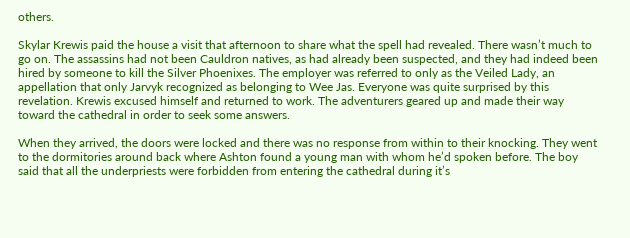others.

Skylar Krewis paid the house a visit that afternoon to share what the spell had revealed. There wasn’t much to go on. The assassins had not been Cauldron natives, as had already been suspected, and they had indeed been hired by someone to kill the Silver Phoenixes. The employer was referred to only as the Veiled Lady, an appellation that only Jarvyk recognized as belonging to Wee Jas. Everyone was quite surprised by this revelation. Krewis excused himself and returned to work. The adventurers geared up and made their way toward the cathedral in order to seek some answers.

When they arrived, the doors were locked and there was no response from within to their knocking. They went to the dormitories around back where Ashton found a young man with whom he’d spoken before. The boy said that all the underpriests were forbidden from entering the cathedral during it’s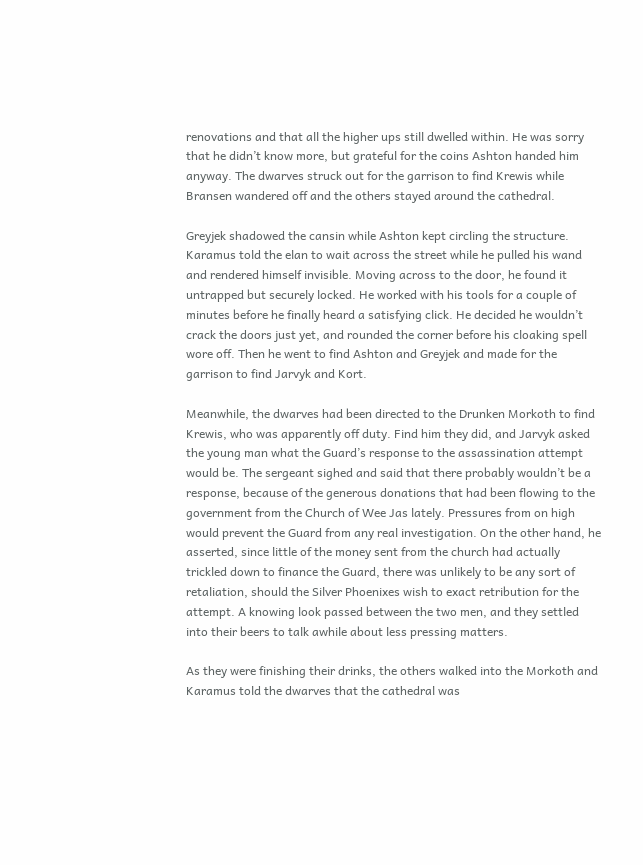renovations and that all the higher ups still dwelled within. He was sorry that he didn’t know more, but grateful for the coins Ashton handed him anyway. The dwarves struck out for the garrison to find Krewis while Bransen wandered off and the others stayed around the cathedral.

Greyjek shadowed the cansin while Ashton kept circling the structure. Karamus told the elan to wait across the street while he pulled his wand and rendered himself invisible. Moving across to the door, he found it untrapped but securely locked. He worked with his tools for a couple of minutes before he finally heard a satisfying click. He decided he wouldn’t crack the doors just yet, and rounded the corner before his cloaking spell wore off. Then he went to find Ashton and Greyjek and made for the garrison to find Jarvyk and Kort.

Meanwhile, the dwarves had been directed to the Drunken Morkoth to find Krewis, who was apparently off duty. Find him they did, and Jarvyk asked the young man what the Guard’s response to the assassination attempt would be. The sergeant sighed and said that there probably wouldn’t be a response, because of the generous donations that had been flowing to the government from the Church of Wee Jas lately. Pressures from on high would prevent the Guard from any real investigation. On the other hand, he asserted, since little of the money sent from the church had actually trickled down to finance the Guard, there was unlikely to be any sort of retaliation, should the Silver Phoenixes wish to exact retribution for the attempt. A knowing look passed between the two men, and they settled into their beers to talk awhile about less pressing matters.

As they were finishing their drinks, the others walked into the Morkoth and Karamus told the dwarves that the cathedral was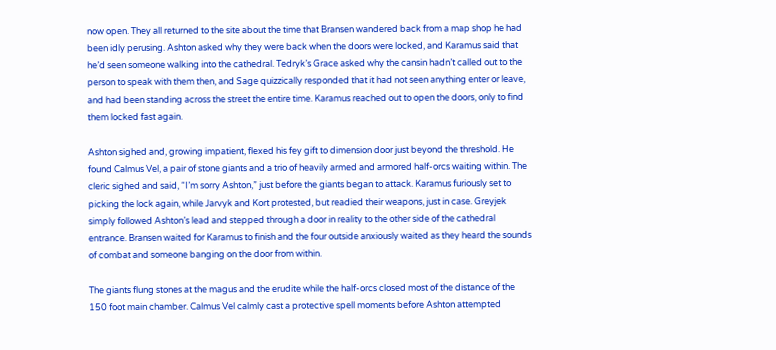now open. They all returned to the site about the time that Bransen wandered back from a map shop he had been idly perusing. Ashton asked why they were back when the doors were locked, and Karamus said that he’d seen someone walking into the cathedral. Tedryk’s Grace asked why the cansin hadn’t called out to the person to speak with them then, and Sage quizzically responded that it had not seen anything enter or leave, and had been standing across the street the entire time. Karamus reached out to open the doors, only to find them locked fast again.

Ashton sighed and, growing impatient, flexed his fey gift to dimension door just beyond the threshold. He found Calmus Vel, a pair of stone giants and a trio of heavily armed and armored half-orcs waiting within. The cleric sighed and said, “I’m sorry Ashton,” just before the giants began to attack. Karamus furiously set to picking the lock again, while Jarvyk and Kort protested, but readied their weapons, just in case. Greyjek simply followed Ashton’s lead and stepped through a door in reality to the other side of the cathedral entrance. Bransen waited for Karamus to finish and the four outside anxiously waited as they heard the sounds of combat and someone banging on the door from within.

The giants flung stones at the magus and the erudite while the half-orcs closed most of the distance of the 150 foot main chamber. Calmus Vel calmly cast a protective spell moments before Ashton attempted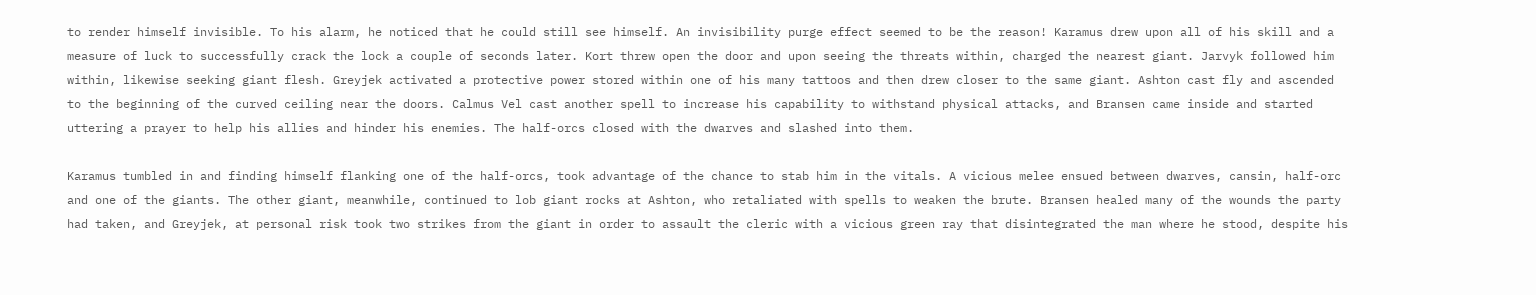to render himself invisible. To his alarm, he noticed that he could still see himself. An invisibility purge effect seemed to be the reason! Karamus drew upon all of his skill and a measure of luck to successfully crack the lock a couple of seconds later. Kort threw open the door and upon seeing the threats within, charged the nearest giant. Jarvyk followed him within, likewise seeking giant flesh. Greyjek activated a protective power stored within one of his many tattoos and then drew closer to the same giant. Ashton cast fly and ascended to the beginning of the curved ceiling near the doors. Calmus Vel cast another spell to increase his capability to withstand physical attacks, and Bransen came inside and started uttering a prayer to help his allies and hinder his enemies. The half-orcs closed with the dwarves and slashed into them.

Karamus tumbled in and finding himself flanking one of the half-orcs, took advantage of the chance to stab him in the vitals. A vicious melee ensued between dwarves, cansin, half-orc and one of the giants. The other giant, meanwhile, continued to lob giant rocks at Ashton, who retaliated with spells to weaken the brute. Bransen healed many of the wounds the party had taken, and Greyjek, at personal risk took two strikes from the giant in order to assault the cleric with a vicious green ray that disintegrated the man where he stood, despite his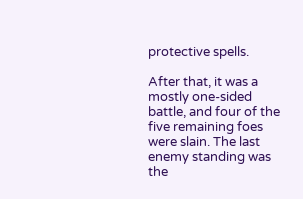protective spells.

After that, it was a mostly one-sided battle, and four of the five remaining foes were slain. The last enemy standing was the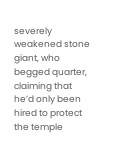severely weakened stone giant, who begged quarter, claiming that he’d only been hired to protect the temple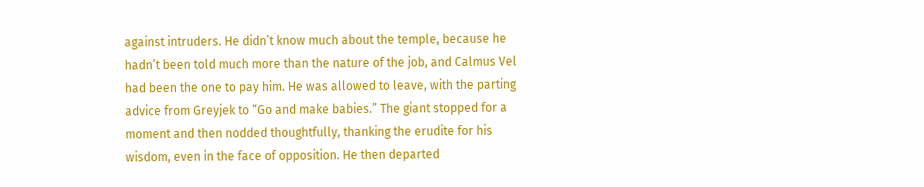against intruders. He didn’t know much about the temple, because he hadn’t been told much more than the nature of the job, and Calmus Vel had been the one to pay him. He was allowed to leave, with the parting advice from Greyjek to “Go and make babies.” The giant stopped for a moment and then nodded thoughtfully, thanking the erudite for his wisdom, even in the face of opposition. He then departed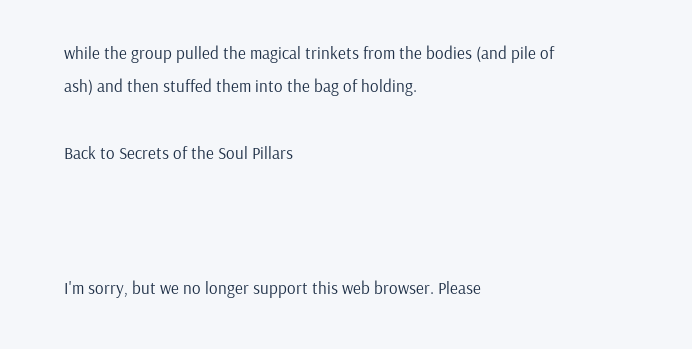while the group pulled the magical trinkets from the bodies (and pile of ash) and then stuffed them into the bag of holding.

Back to Secrets of the Soul Pillars



I'm sorry, but we no longer support this web browser. Please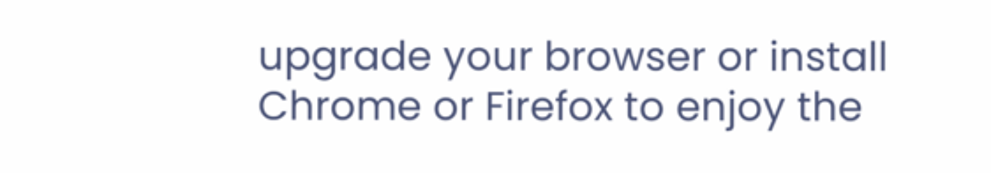upgrade your browser or install Chrome or Firefox to enjoy the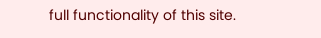full functionality of this site.